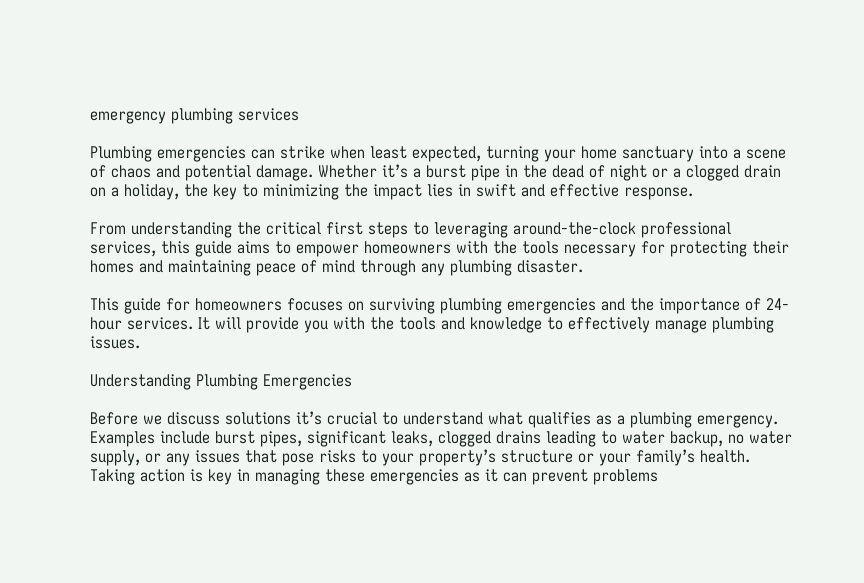emergency plumbing services

Plumbing emergencies can strike when least expected, turning your home sanctuary into a scene of chaos and potential damage. Whether it’s a burst pipe in the dead of night or a clogged drain on a holiday, the key to minimizing the impact lies in swift and effective response.

From understanding the critical first steps to leveraging around-the-clock professional services, this guide aims to empower homeowners with the tools necessary for protecting their homes and maintaining peace of mind through any plumbing disaster.

This guide for homeowners focuses on surviving plumbing emergencies and the importance of 24-hour services. It will provide you with the tools and knowledge to effectively manage plumbing issues.

Understanding Plumbing Emergencies

Before we discuss solutions it’s crucial to understand what qualifies as a plumbing emergency. Examples include burst pipes, significant leaks, clogged drains leading to water backup, no water supply, or any issues that pose risks to your property’s structure or your family’s health. Taking action is key in managing these emergencies as it can prevent problems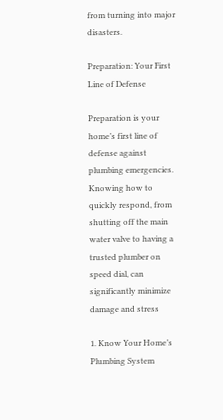from turning into major disasters.

Preparation: Your First Line of Defense

Preparation is your home’s first line of defense against plumbing emergencies. Knowing how to quickly respond, from shutting off the main water valve to having a trusted plumber on speed dial, can significantly minimize damage and stress

1. Know Your Home’s Plumbing System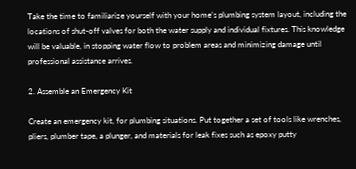Take the time to familiarize yourself with your home’s plumbing system layout, including the locations of shut-off valves for both the water supply and individual fixtures. This knowledge will be valuable, in stopping water flow to problem areas and minimizing damage until professional assistance arrives.

2. Assemble an Emergency Kit

Create an emergency kit, for plumbing situations. Put together a set of tools like wrenches, pliers, plumber tape, a plunger, and materials for leak fixes such as epoxy putty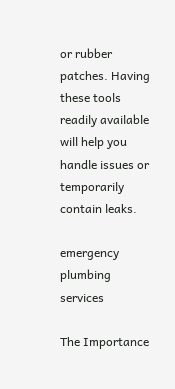or rubber patches. Having these tools readily available will help you handle issues or temporarily contain leaks.

emergency plumbing services

The Importance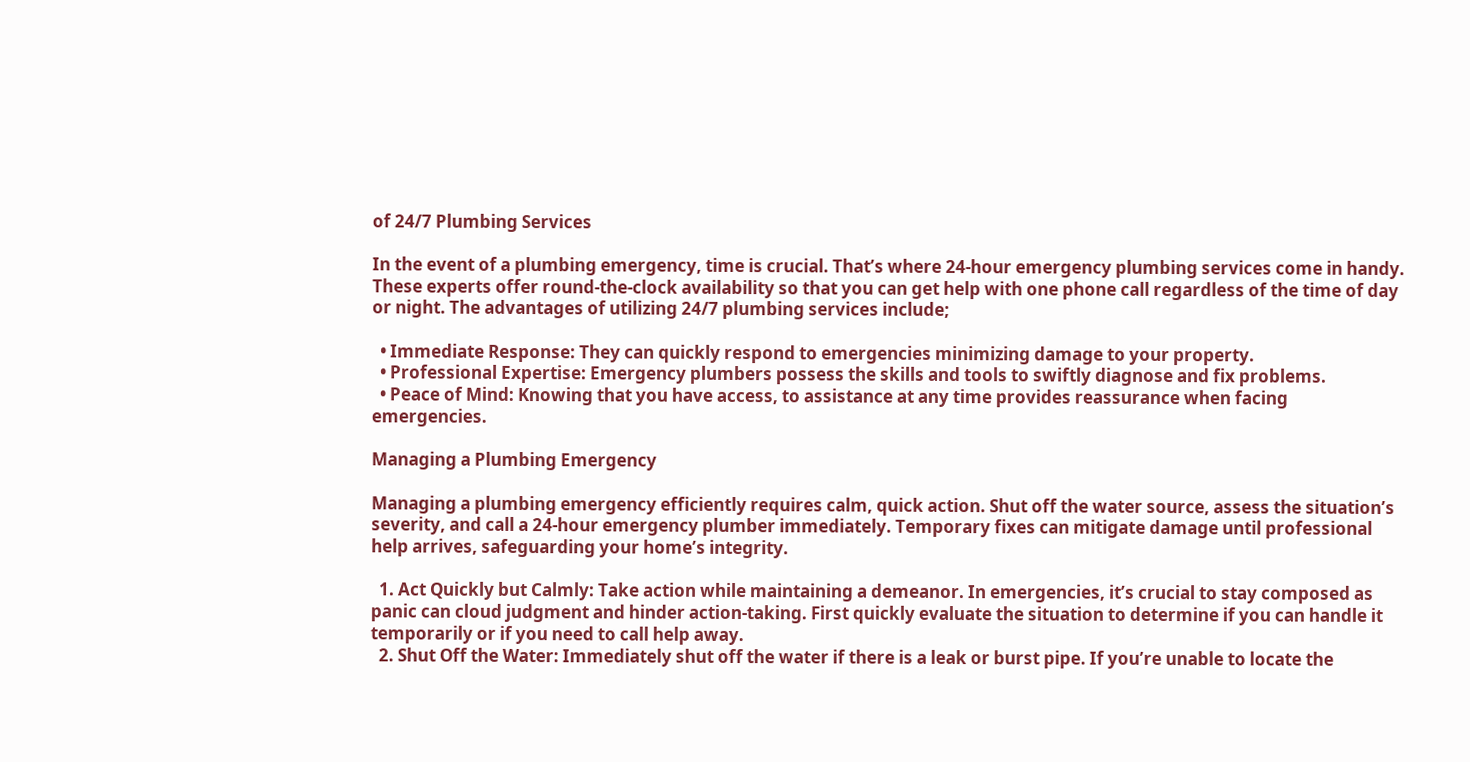of 24/7 Plumbing Services

In the event of a plumbing emergency, time is crucial. That’s where 24-hour emergency plumbing services come in handy. These experts offer round-the-clock availability so that you can get help with one phone call regardless of the time of day or night. The advantages of utilizing 24/7 plumbing services include;

  • Immediate Response: They can quickly respond to emergencies minimizing damage to your property.
  • Professional Expertise: Emergency plumbers possess the skills and tools to swiftly diagnose and fix problems.
  • Peace of Mind: Knowing that you have access, to assistance at any time provides reassurance when facing emergencies.

Managing a Plumbing Emergency

Managing a plumbing emergency efficiently requires calm, quick action. Shut off the water source, assess the situation’s severity, and call a 24-hour emergency plumber immediately. Temporary fixes can mitigate damage until professional help arrives, safeguarding your home’s integrity.

  1. Act Quickly but Calmly: Take action while maintaining a demeanor. In emergencies, it’s crucial to stay composed as panic can cloud judgment and hinder action-taking. First quickly evaluate the situation to determine if you can handle it temporarily or if you need to call help away.
  2. Shut Off the Water: Immediately shut off the water if there is a leak or burst pipe. If you’re unable to locate the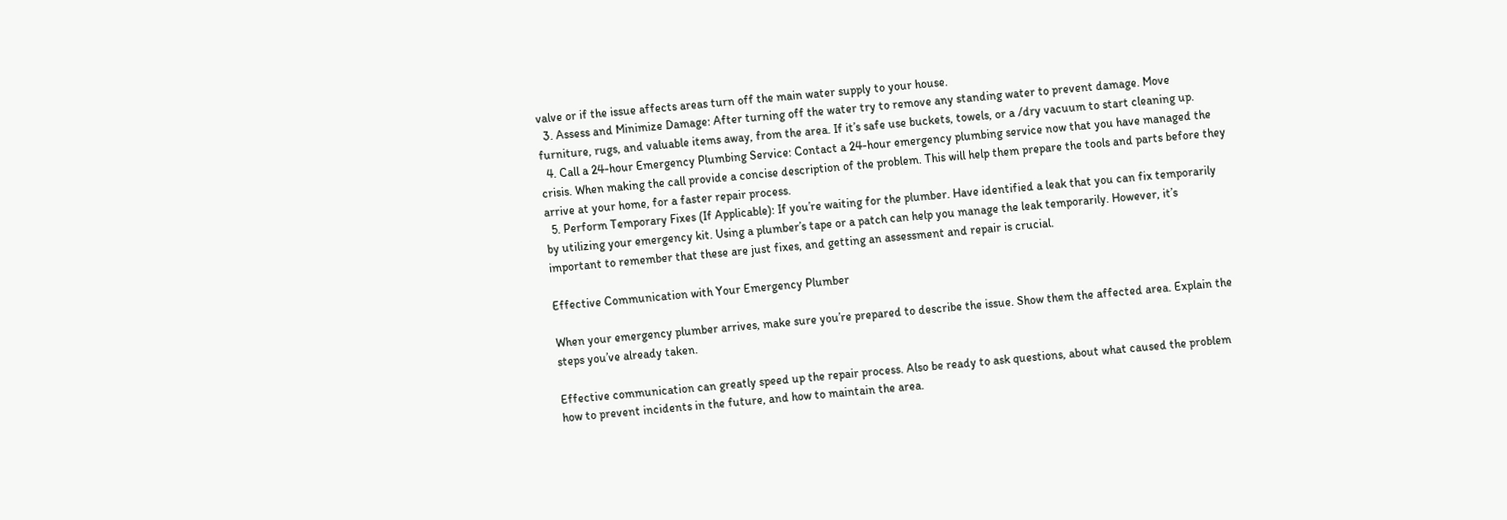valve or if the issue affects areas turn off the main water supply to your house.
  3. Assess and Minimize Damage: After turning off the water try to remove any standing water to prevent damage. Move furniture, rugs, and valuable items away, from the area. If it’s safe use buckets, towels, or a /dry vacuum to start cleaning up.
  4. Call a 24-hour Emergency Plumbing Service: Contact a 24-hour emergency plumbing service now that you have managed the crisis. When making the call provide a concise description of the problem. This will help them prepare the tools and parts before they arrive at your home, for a faster repair process.
  5. Perform Temporary Fixes (If Applicable): If you’re waiting for the plumber. Have identified a leak that you can fix temporarily by utilizing your emergency kit. Using a plumber’s tape or a patch can help you manage the leak temporarily. However, it’s important to remember that these are just fixes, and getting an assessment and repair is crucial.

Effective Communication with Your Emergency Plumber

When your emergency plumber arrives, make sure you’re prepared to describe the issue. Show them the affected area. Explain the steps you’ve already taken.

Effective communication can greatly speed up the repair process. Also be ready to ask questions, about what caused the problem how to prevent incidents in the future, and how to maintain the area.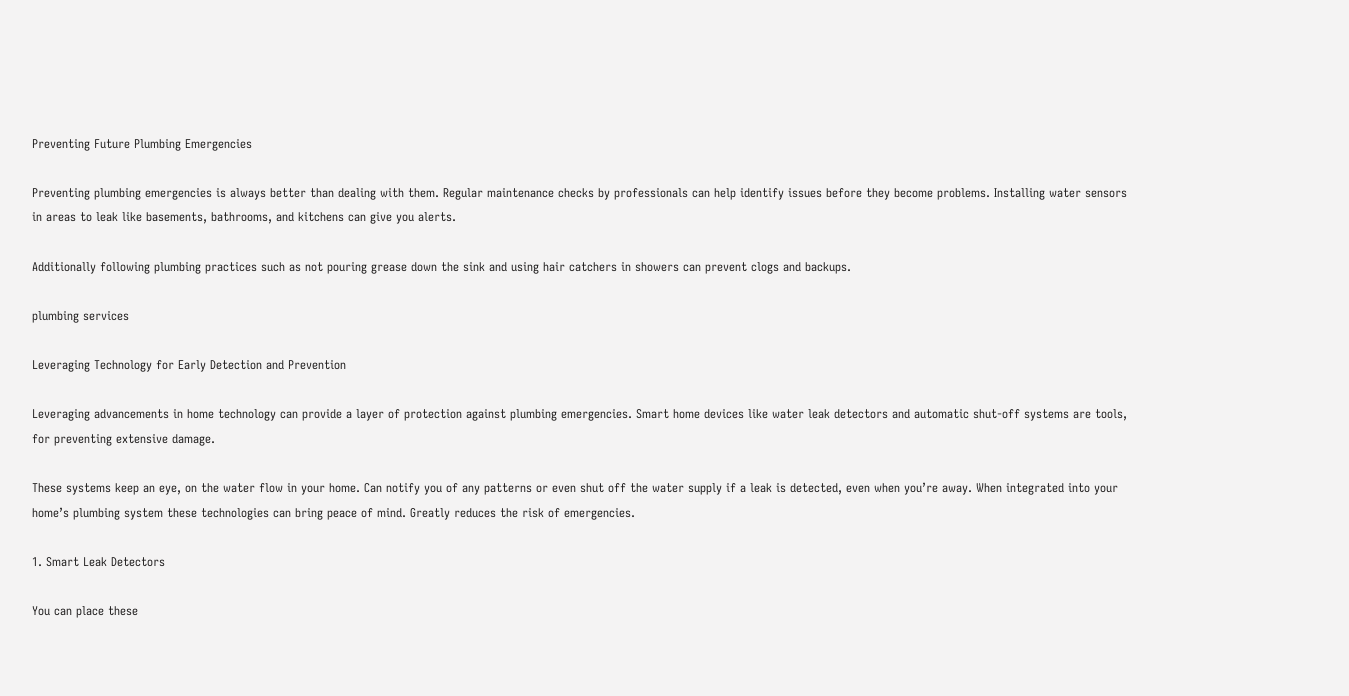Preventing Future Plumbing Emergencies

Preventing plumbing emergencies is always better than dealing with them. Regular maintenance checks by professionals can help identify issues before they become problems. Installing water sensors in areas to leak like basements, bathrooms, and kitchens can give you alerts.

Additionally following plumbing practices such as not pouring grease down the sink and using hair catchers in showers can prevent clogs and backups.

plumbing services

Leveraging Technology for Early Detection and Prevention

Leveraging advancements in home technology can provide a layer of protection against plumbing emergencies. Smart home devices like water leak detectors and automatic shut-off systems are tools, for preventing extensive damage.

These systems keep an eye, on the water flow in your home. Can notify you of any patterns or even shut off the water supply if a leak is detected, even when you’re away. When integrated into your home’s plumbing system these technologies can bring peace of mind. Greatly reduces the risk of emergencies.

1. Smart Leak Detectors

You can place these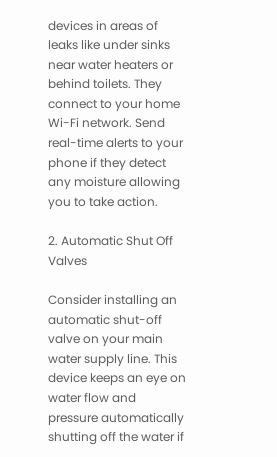devices in areas of leaks like under sinks near water heaters or behind toilets. They connect to your home Wi-Fi network. Send real-time alerts to your phone if they detect any moisture allowing you to take action.

2. Automatic Shut Off Valves

Consider installing an automatic shut-off valve on your main water supply line. This device keeps an eye on water flow and pressure automatically shutting off the water if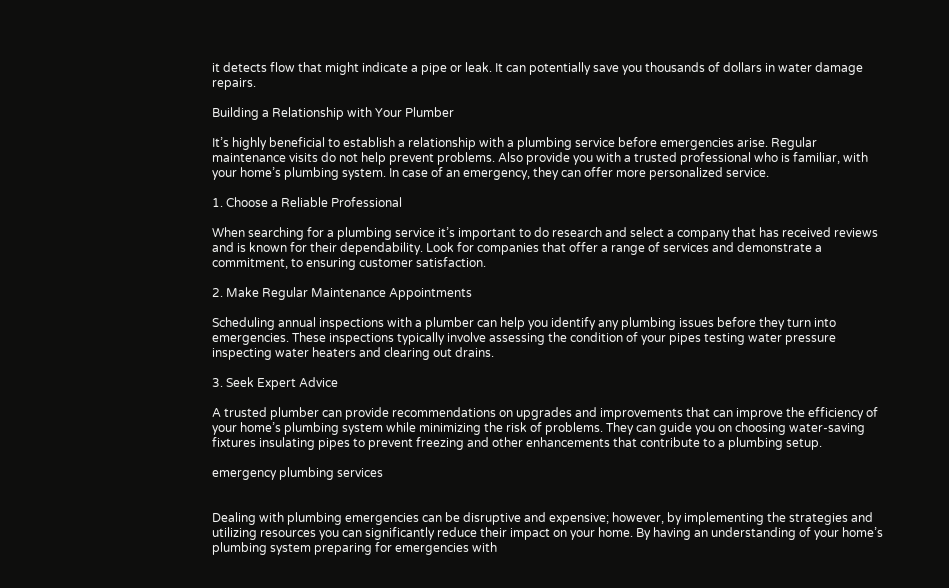it detects flow that might indicate a pipe or leak. It can potentially save you thousands of dollars in water damage repairs.

Building a Relationship with Your Plumber

It’s highly beneficial to establish a relationship with a plumbing service before emergencies arise. Regular maintenance visits do not help prevent problems. Also provide you with a trusted professional who is familiar, with your home’s plumbing system. In case of an emergency, they can offer more personalized service.

1. Choose a Reliable Professional

When searching for a plumbing service it’s important to do research and select a company that has received reviews and is known for their dependability. Look for companies that offer a range of services and demonstrate a commitment, to ensuring customer satisfaction.

2. Make Regular Maintenance Appointments

Scheduling annual inspections with a plumber can help you identify any plumbing issues before they turn into emergencies. These inspections typically involve assessing the condition of your pipes testing water pressure inspecting water heaters and clearing out drains.

3. Seek Expert Advice

A trusted plumber can provide recommendations on upgrades and improvements that can improve the efficiency of your home’s plumbing system while minimizing the risk of problems. They can guide you on choosing water-saving fixtures insulating pipes to prevent freezing and other enhancements that contribute to a plumbing setup.

emergency plumbing services


Dealing with plumbing emergencies can be disruptive and expensive; however, by implementing the strategies and utilizing resources you can significantly reduce their impact on your home. By having an understanding of your home’s plumbing system preparing for emergencies with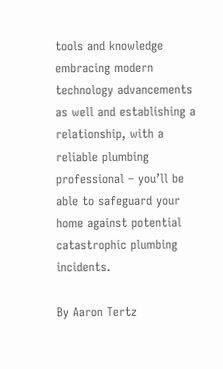tools and knowledge embracing modern technology advancements as well and establishing a relationship, with a reliable plumbing professional – you’ll be able to safeguard your home against potential catastrophic plumbing incidents.

By Aaron Tertz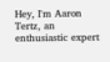Hey, I'm Aaron Tertz, an enthusiastic expert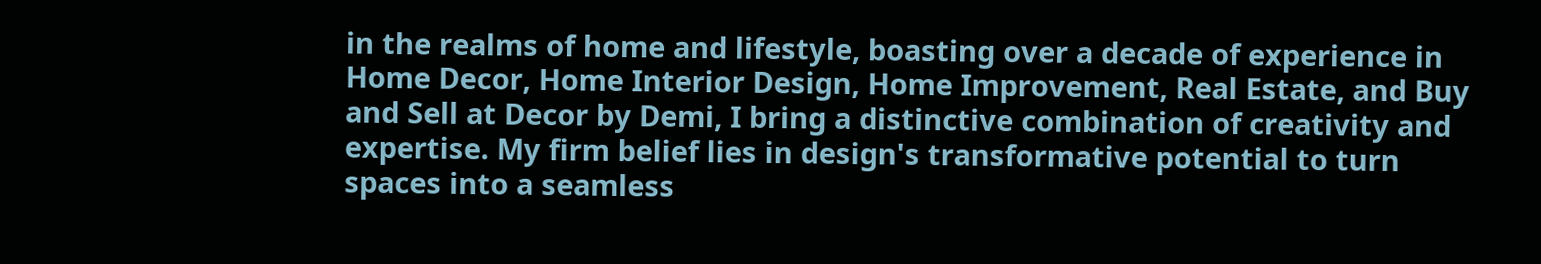in the realms of home and lifestyle, boasting over a decade of experience in Home Decor, Home Interior Design, Home Improvement, Real Estate, and Buy and Sell at Decor by Demi, I bring a distinctive combination of creativity and expertise. My firm belief lies in design's transformative potential to turn spaces into a seamless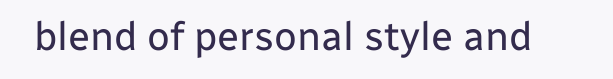blend of personal style and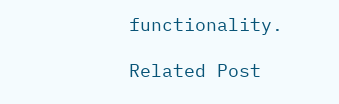functionality.

Related Post